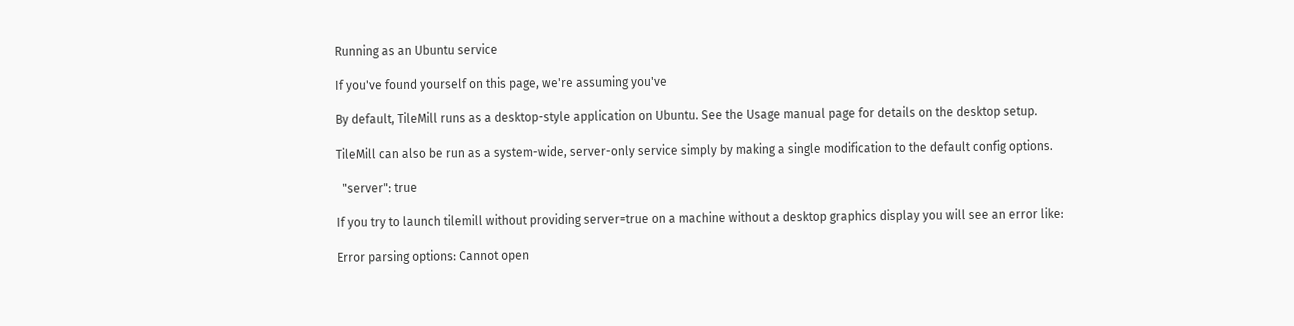Running as an Ubuntu service

If you've found yourself on this page, we're assuming you've

By default, TileMill runs as a desktop-style application on Ubuntu. See the Usage manual page for details on the desktop setup.

TileMill can also be run as a system-wide, server-only service simply by making a single modification to the default config options.

  "server": true

If you try to launch tilemill without providing server=true on a machine without a desktop graphics display you will see an error like:

Error parsing options: Cannot open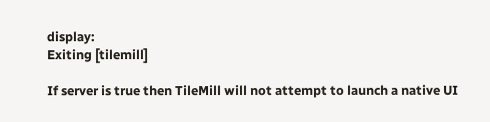display:
Exiting [tilemill]

If server is true then TileMill will not attempt to launch a native UI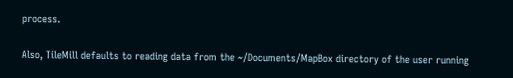process.

Also, TileMill defaults to reading data from the ~/Documents/MapBox directory of the user running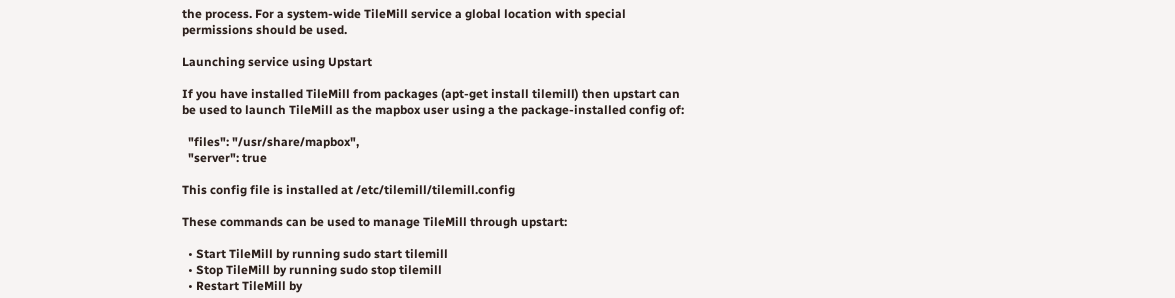the process. For a system-wide TileMill service a global location with special permissions should be used.

Launching service using Upstart

If you have installed TileMill from packages (apt-get install tilemill) then upstart can be used to launch TileMill as the mapbox user using a the package-installed config of:

  "files": "/usr/share/mapbox",
  "server": true

This config file is installed at /etc/tilemill/tilemill.config

These commands can be used to manage TileMill through upstart:

  • Start TileMill by running sudo start tilemill
  • Stop TileMill by running sudo stop tilemill
  • Restart TileMill by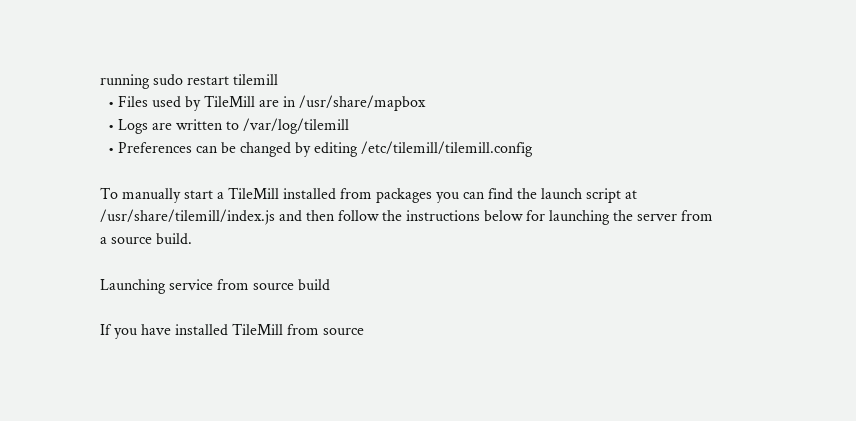running sudo restart tilemill
  • Files used by TileMill are in /usr/share/mapbox
  • Logs are written to /var/log/tilemill
  • Preferences can be changed by editing /etc/tilemill/tilemill.config

To manually start a TileMill installed from packages you can find the launch script at /usr/share/tilemill/index.js and then follow the instructions below for launching the server from a source build.

Launching service from source build

If you have installed TileMill from source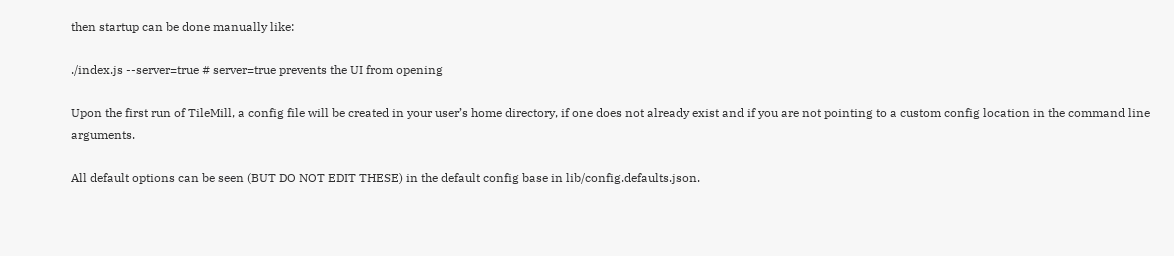then startup can be done manually like:

./index.js --server=true # server=true prevents the UI from opening

Upon the first run of TileMill, a config file will be created in your user’s home directory, if one does not already exist and if you are not pointing to a custom config location in the command line arguments.

All default options can be seen (BUT DO NOT EDIT THESE) in the default config base in lib/config.defaults.json.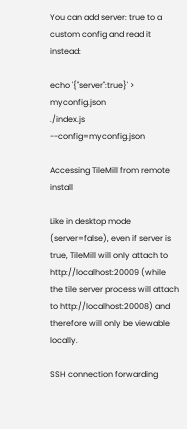You can add server: true to a custom config and read it instead:

echo '{"server":true}' > myconfig.json
./index.js --config=myconfig.json

Accessing TileMill from remote install

Like in desktop mode (server=false), even if server is true, TileMill will only attach to http://localhost:20009 (while the tile server process will attach to http://localhost:20008) and therefore will only be viewable locally.

SSH connection forwarding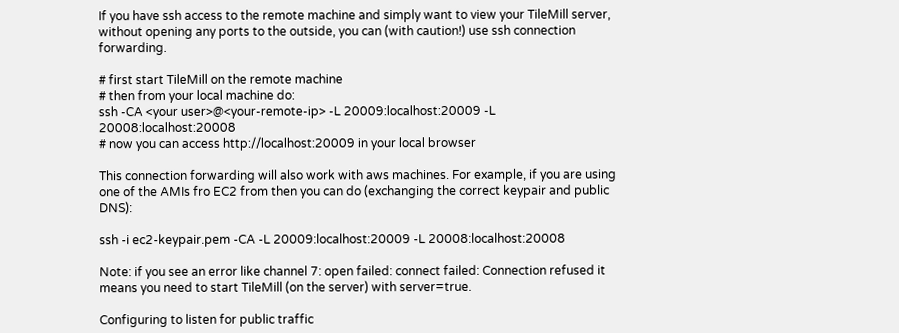If you have ssh access to the remote machine and simply want to view your TileMill server, without opening any ports to the outside, you can (with caution!) use ssh connection forwarding.

# first start TileMill on the remote machine
# then from your local machine do:
ssh -CA <your user>@<your-remote-ip> -L 20009:localhost:20009 -L 20008:localhost:20008
# now you can access http://localhost:20009 in your local browser

This connection forwarding will also work with aws machines. For example, if you are using one of the AMIs fro EC2 from then you can do (exchanging the correct keypair and public DNS):

ssh -i ec2-keypair.pem -CA -L 20009:localhost:20009 -L 20008:localhost:20008

Note: if you see an error like channel 7: open failed: connect failed: Connection refused it means you need to start TileMill (on the server) with server=true.

Configuring to listen for public traffic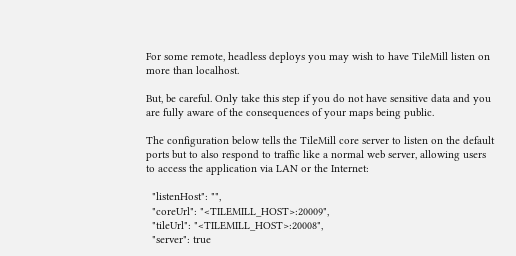For some remote, headless deploys you may wish to have TileMill listen on more than localhost.

But, be careful. Only take this step if you do not have sensitive data and you are fully aware of the consequences of your maps being public.

The configuration below tells the TileMill core server to listen on the default ports but to also respond to traffic like a normal web server, allowing users to access the application via LAN or the Internet:

  "listenHost": "",
  "coreUrl": "<TILEMILL_HOST>:20009",
  "tileUrl": "<TILEMILL_HOST>:20008",
  "server": true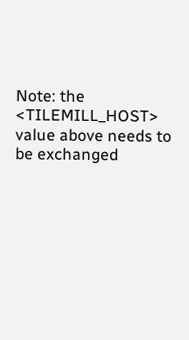Note: the <TILEMILL_HOST> value above needs to be exchanged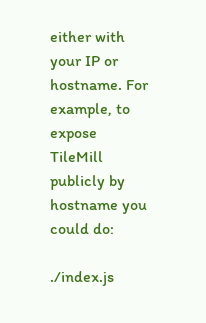either with your IP or hostname. For example, to expose TileMill publicly by hostname you could do:

./index.js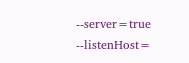--server=true --listenHost=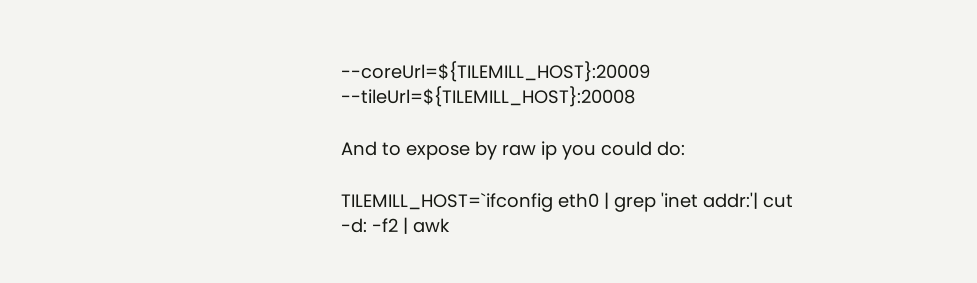--coreUrl=${TILEMILL_HOST}:20009 --tileUrl=${TILEMILL_HOST}:20008

And to expose by raw ip you could do:

TILEMILL_HOST=`ifconfig eth0 | grep 'inet addr:'| cut -d: -f2 | awk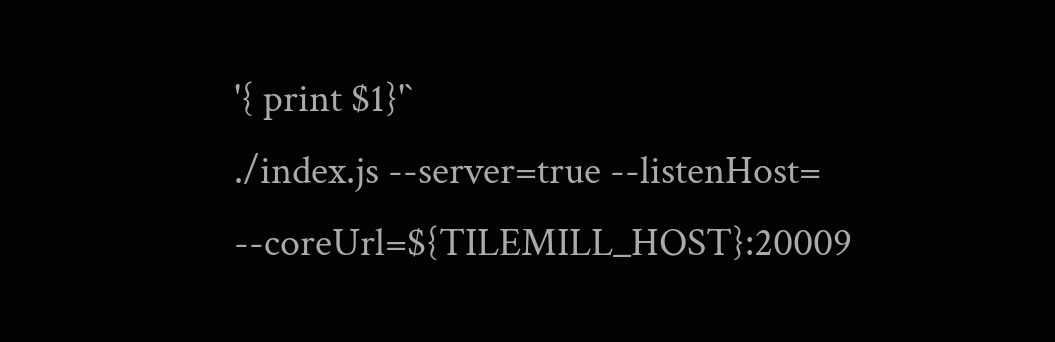'{ print $1}'`
./index.js --server=true --listenHost= --coreUrl=${TILEMILL_HOST}:20009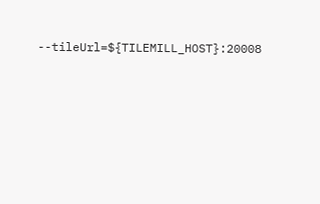--tileUrl=${TILEMILL_HOST}:20008